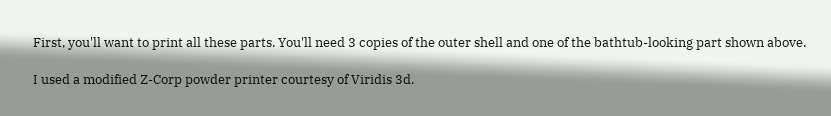First, you'll want to print all these parts. You'll need 3 copies of the outer shell and one of the bathtub-looking part shown above.

I used a modified Z-Corp powder printer courtesy of Viridis 3d.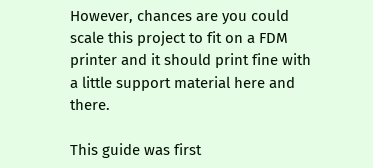However, chances are you could scale this project to fit on a FDM printer and it should print fine with a little support material here and there.

This guide was first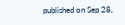published on Sep 28,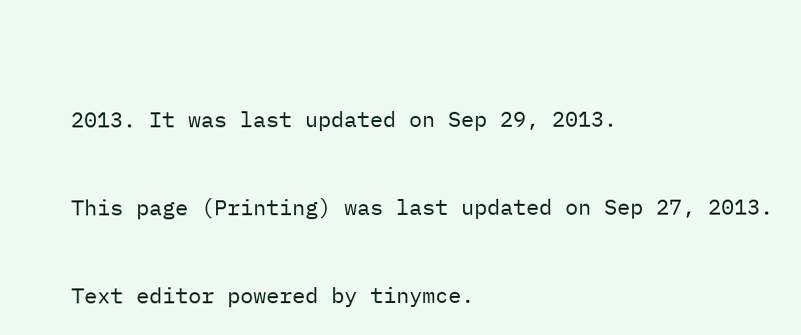2013. It was last updated on Sep 29, 2013.

This page (Printing) was last updated on Sep 27, 2013.

Text editor powered by tinymce.